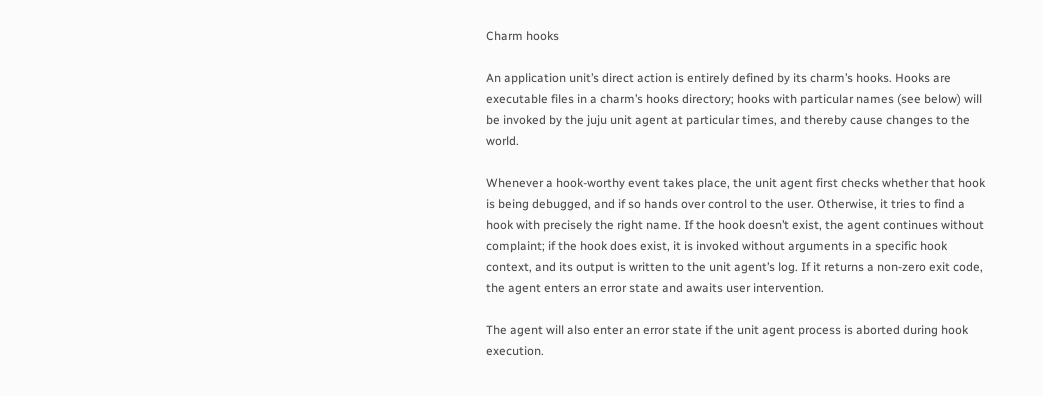Charm hooks

An application unit’s direct action is entirely defined by its charm’s hooks. Hooks are executable files in a charm’s hooks directory; hooks with particular names (see below) will be invoked by the juju unit agent at particular times, and thereby cause changes to the world.

Whenever a hook-worthy event takes place, the unit agent first checks whether that hook is being debugged, and if so hands over control to the user. Otherwise, it tries to find a hook with precisely the right name. If the hook doesn’t exist, the agent continues without complaint; if the hook does exist, it is invoked without arguments in a specific hook context, and its output is written to the unit agent’s log. If it returns a non-zero exit code, the agent enters an error state and awaits user intervention.

The agent will also enter an error state if the unit agent process is aborted during hook execution.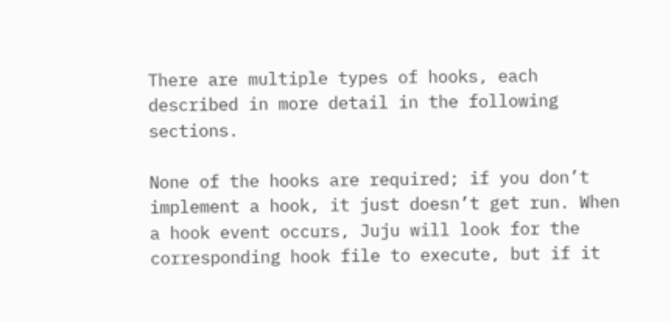There are multiple types of hooks, each described in more detail in the following sections.

None of the hooks are required; if you don’t implement a hook, it just doesn’t get run. When a hook event occurs, Juju will look for the corresponding hook file to execute, but if it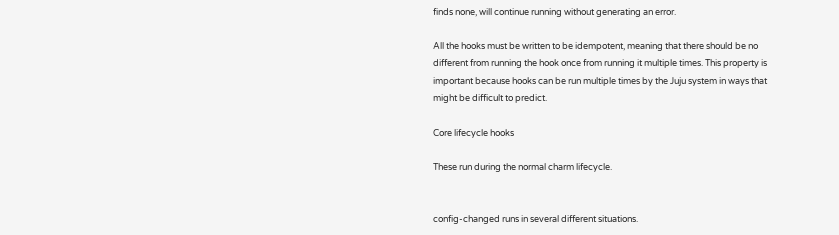finds none, will continue running without generating an error.

All the hooks must be written to be idempotent, meaning that there should be no different from running the hook once from running it multiple times. This property is important because hooks can be run multiple times by the Juju system in ways that might be difficult to predict.

Core lifecycle hooks

These run during the normal charm lifecycle.


config-changed runs in several different situations.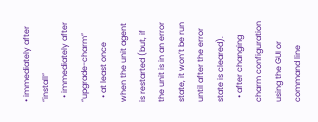• immediately after “install”
  • immediately after “upgrade-charm”
  • at least once when the unit agent is restarted (but, if the unit is in an error state, it won’t be run until after the error state is cleared).
  • after changing charm configuration using the GUI or command line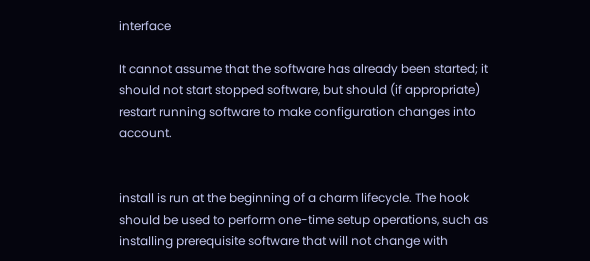interface

It cannot assume that the software has already been started; it should not start stopped software, but should (if appropriate) restart running software to make configuration changes into account.


install is run at the beginning of a charm lifecycle. The hook should be used to perform one-time setup operations, such as installing prerequisite software that will not change with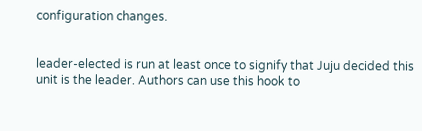configuration changes.


leader-elected is run at least once to signify that Juju decided this unit is the leader. Authors can use this hook to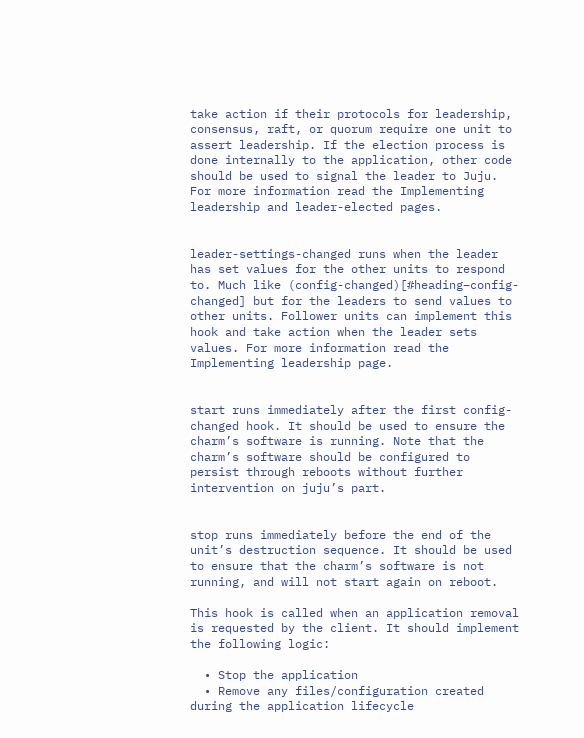take action if their protocols for leadership, consensus, raft, or quorum require one unit to assert leadership. If the election process is done internally to the application, other code should be used to signal the leader to Juju. For more information read the Implementing leadership and leader-elected pages.


leader-settings-changed runs when the leader has set values for the other units to respond to. Much like (config-changed)[#heading–config-changed] but for the leaders to send values to other units. Follower units can implement this hook and take action when the leader sets values. For more information read the Implementing leadership page.


start runs immediately after the first config-changed hook. It should be used to ensure the charm’s software is running. Note that the charm’s software should be configured to persist through reboots without further intervention on juju’s part.


stop runs immediately before the end of the unit’s destruction sequence. It should be used to ensure that the charm’s software is not running, and will not start again on reboot.

This hook is called when an application removal is requested by the client. It should implement the following logic:

  • Stop the application
  • Remove any files/configuration created during the application lifecycle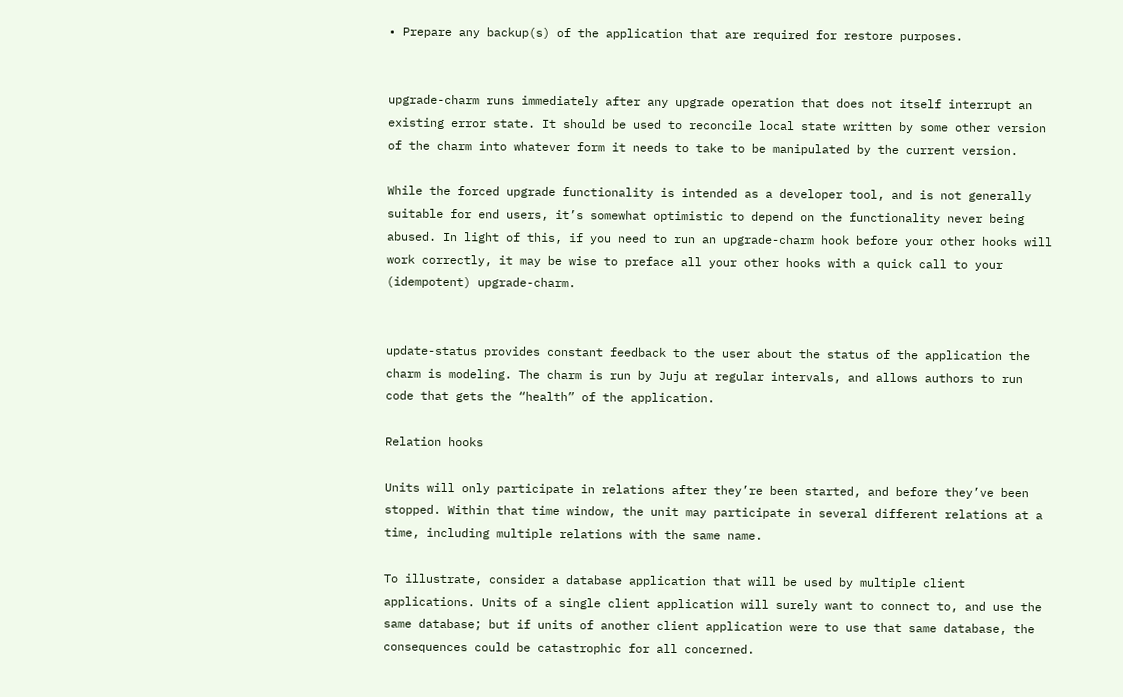• Prepare any backup(s) of the application that are required for restore purposes.


upgrade-charm runs immediately after any upgrade operation that does not itself interrupt an existing error state. It should be used to reconcile local state written by some other version of the charm into whatever form it needs to take to be manipulated by the current version.

While the forced upgrade functionality is intended as a developer tool, and is not generally suitable for end users, it’s somewhat optimistic to depend on the functionality never being abused. In light of this, if you need to run an upgrade-charm hook before your other hooks will work correctly, it may be wise to preface all your other hooks with a quick call to your (idempotent) upgrade-charm.


update-status provides constant feedback to the user about the status of the application the charm is modeling. The charm is run by Juju at regular intervals, and allows authors to run code that gets the “health” of the application.

Relation hooks

Units will only participate in relations after they’re been started, and before they’ve been stopped. Within that time window, the unit may participate in several different relations at a time, including multiple relations with the same name.

To illustrate, consider a database application that will be used by multiple client applications. Units of a single client application will surely want to connect to, and use the same database; but if units of another client application were to use that same database, the consequences could be catastrophic for all concerned.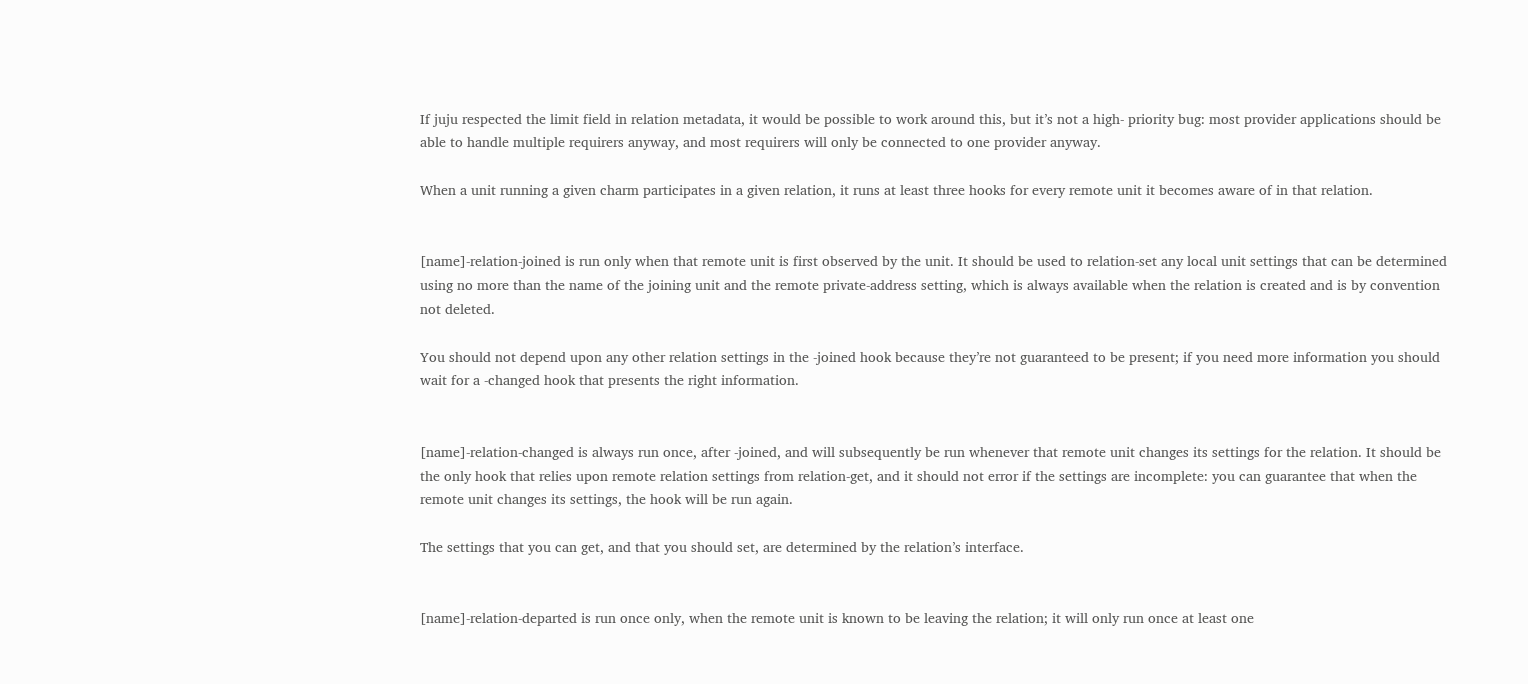If juju respected the limit field in relation metadata, it would be possible to work around this, but it’s not a high- priority bug: most provider applications should be able to handle multiple requirers anyway, and most requirers will only be connected to one provider anyway.

When a unit running a given charm participates in a given relation, it runs at least three hooks for every remote unit it becomes aware of in that relation.


[name]-relation-joined is run only when that remote unit is first observed by the unit. It should be used to relation-set any local unit settings that can be determined using no more than the name of the joining unit and the remote private-address setting, which is always available when the relation is created and is by convention not deleted.

You should not depend upon any other relation settings in the -joined hook because they’re not guaranteed to be present; if you need more information you should wait for a -changed hook that presents the right information.


[name]-relation-changed is always run once, after -joined, and will subsequently be run whenever that remote unit changes its settings for the relation. It should be the only hook that relies upon remote relation settings from relation-get, and it should not error if the settings are incomplete: you can guarantee that when the remote unit changes its settings, the hook will be run again.

The settings that you can get, and that you should set, are determined by the relation’s interface.


[name]-relation-departed is run once only, when the remote unit is known to be leaving the relation; it will only run once at least one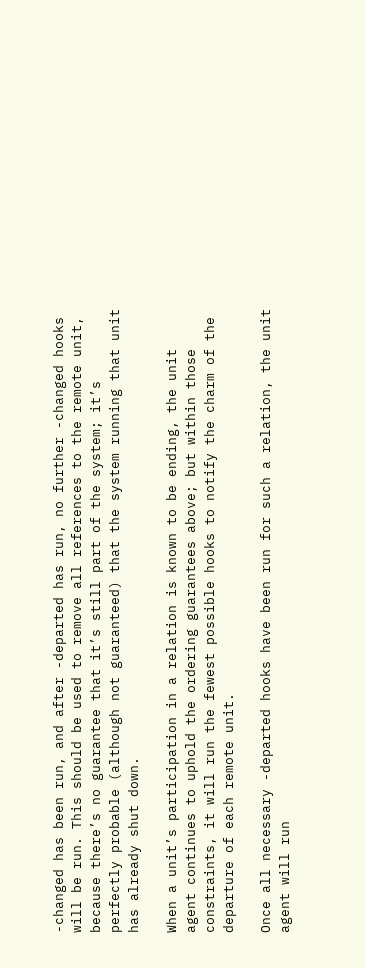-changed has been run, and after -departed has run, no further -changed hooks will be run. This should be used to remove all references to the remote unit, because there’s no guarantee that it’s still part of the system; it’s perfectly probable (although not guaranteed) that the system running that unit has already shut down.

When a unit’s participation in a relation is known to be ending, the unit agent continues to uphold the ordering guarantees above; but within those constraints, it will run the fewest possible hooks to notify the charm of the departure of each remote unit.

Once all necessary -departed hooks have been run for such a relation, the unit agent will run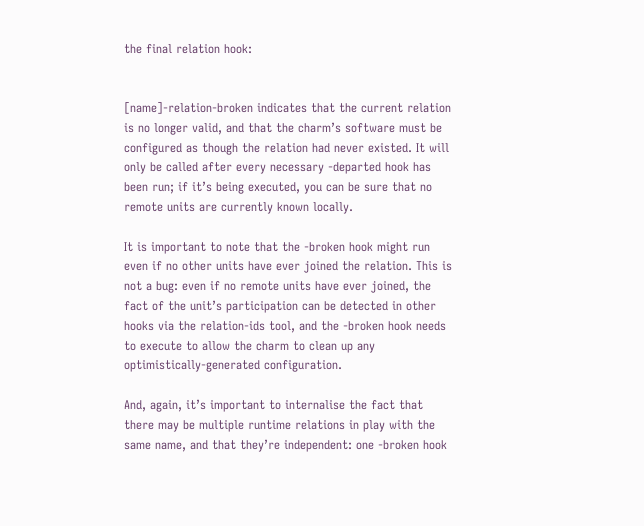the final relation hook:


[name]-relation-broken indicates that the current relation is no longer valid, and that the charm’s software must be configured as though the relation had never existed. It will only be called after every necessary -departed hook has been run; if it’s being executed, you can be sure that no remote units are currently known locally.

It is important to note that the -broken hook might run even if no other units have ever joined the relation. This is not a bug: even if no remote units have ever joined, the fact of the unit’s participation can be detected in other hooks via the relation-ids tool, and the -broken hook needs to execute to allow the charm to clean up any optimistically-generated configuration.

And, again, it’s important to internalise the fact that there may be multiple runtime relations in play with the same name, and that they’re independent: one -broken hook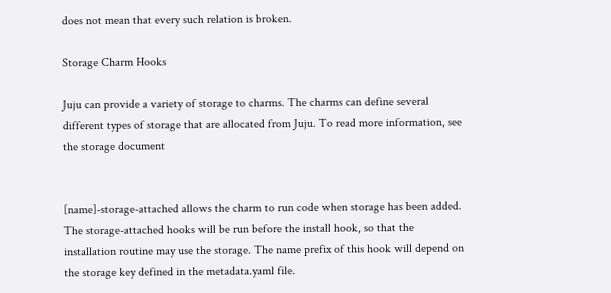does not mean that every such relation is broken.

Storage Charm Hooks

Juju can provide a variety of storage to charms. The charms can define several different types of storage that are allocated from Juju. To read more information, see the storage document


[name]-storage-attached allows the charm to run code when storage has been added. The storage-attached hooks will be run before the install hook, so that the installation routine may use the storage. The name prefix of this hook will depend on the storage key defined in the metadata.yaml file.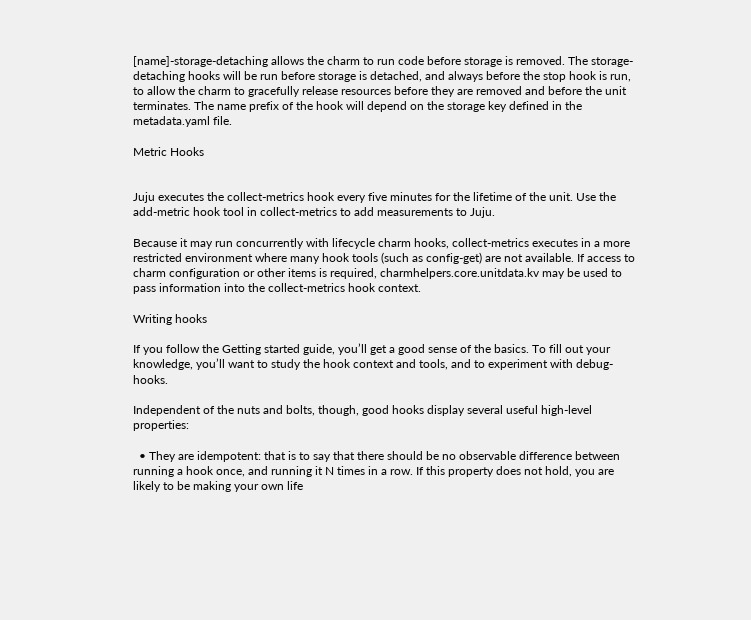[name]-storage-detaching allows the charm to run code before storage is removed. The storage-detaching hooks will be run before storage is detached, and always before the stop hook is run, to allow the charm to gracefully release resources before they are removed and before the unit terminates. The name prefix of the hook will depend on the storage key defined in the metadata.yaml file.

Metric Hooks


Juju executes the collect-metrics hook every five minutes for the lifetime of the unit. Use the add-metric hook tool in collect-metrics to add measurements to Juju.

Because it may run concurrently with lifecycle charm hooks, collect-metrics executes in a more restricted environment where many hook tools (such as config-get) are not available. If access to charm configuration or other items is required, charmhelpers.core.unitdata.kv may be used to pass information into the collect-metrics hook context.

Writing hooks

If you follow the Getting started guide, you’ll get a good sense of the basics. To fill out your knowledge, you’ll want to study the hook context and tools, and to experiment with debug-hooks.

Independent of the nuts and bolts, though, good hooks display several useful high-level properties:

  • They are idempotent: that is to say that there should be no observable difference between running a hook once, and running it N times in a row. If this property does not hold, you are likely to be making your own life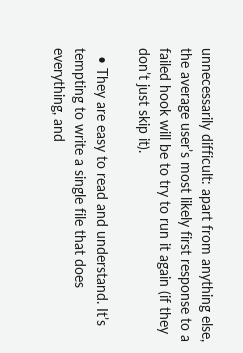unnecessarily difficult: apart from anything else, the average user’s most likely first response to a failed hook will be to try to run it again (if they don’t just skip it).

  • They are easy to read and understand. It’s tempting to write a single file that does everything, and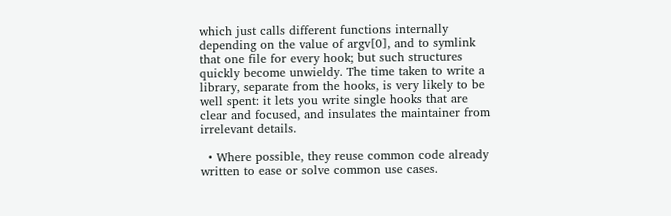which just calls different functions internally depending on the value of argv[0], and to symlink that one file for every hook; but such structures quickly become unwieldy. The time taken to write a library, separate from the hooks, is very likely to be well spent: it lets you write single hooks that are clear and focused, and insulates the maintainer from irrelevant details.

  • Where possible, they reuse common code already written to ease or solve common use cases.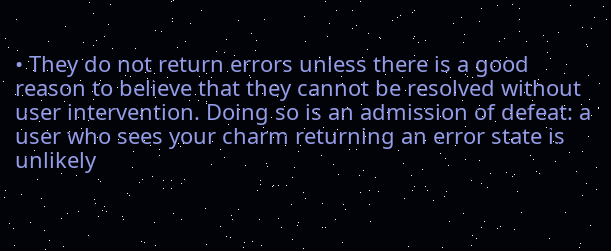• They do not return errors unless there is a good reason to believe that they cannot be resolved without user intervention. Doing so is an admission of defeat: a user who sees your charm returning an error state is unlikely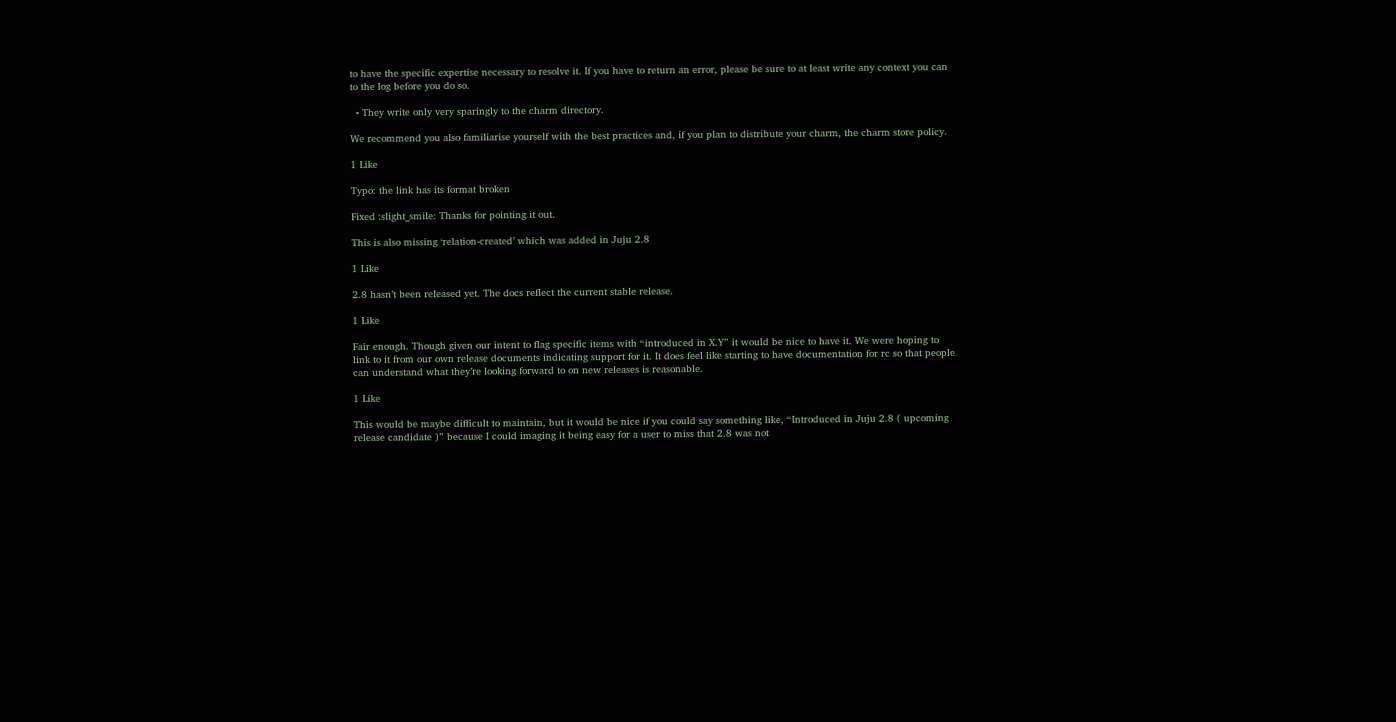to have the specific expertise necessary to resolve it. If you have to return an error, please be sure to at least write any context you can to the log before you do so.

  • They write only very sparingly to the charm directory.

We recommend you also familiarise yourself with the best practices and, if you plan to distribute your charm, the charm store policy.

1 Like

Typo: the link has its format broken

Fixed :slight_smile: Thanks for pointing it out.

This is also missing ‘relation-created’ which was added in Juju 2.8

1 Like

2.8 hasn’t been released yet. The docs reflect the current stable release.

1 Like

Fair enough. Though given our intent to flag specific items with “introduced in X.Y” it would be nice to have it. We were hoping to link to it from our own release documents indicating support for it. It does feel like starting to have documentation for rc so that people can understand what they’re looking forward to on new releases is reasonable.

1 Like

This would be maybe difficult to maintain, but it would be nice if you could say something like, “Introduced in Juju 2.8 ( upcoming release candidate )” because I could imaging it being easy for a user to miss that 2.8 was not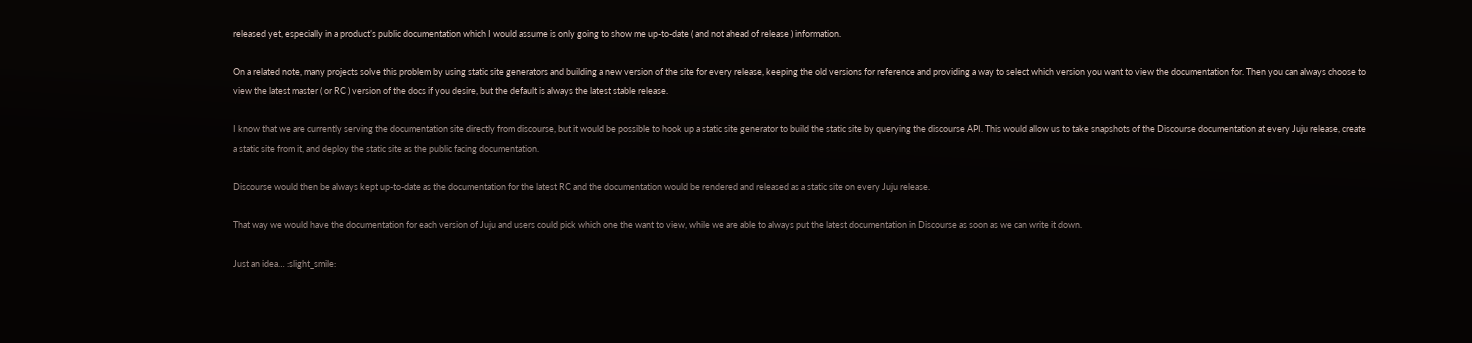released yet, especially in a product’s public documentation which I would assume is only going to show me up-to-date ( and not ahead of release ) information.

On a related note, many projects solve this problem by using static site generators and building a new version of the site for every release, keeping the old versions for reference and providing a way to select which version you want to view the documentation for. Then you can always choose to view the latest master ( or RC ) version of the docs if you desire, but the default is always the latest stable release.

I know that we are currently serving the documentation site directly from discourse, but it would be possible to hook up a static site generator to build the static site by querying the discourse API. This would allow us to take snapshots of the Discourse documentation at every Juju release, create a static site from it, and deploy the static site as the public facing documentation.

Discourse would then be always kept up-to-date as the documentation for the latest RC and the documentation would be rendered and released as a static site on every Juju release.

That way we would have the documentation for each version of Juju and users could pick which one the want to view, while we are able to always put the latest documentation in Discourse as soon as we can write it down.

Just an idea… :slight_smile: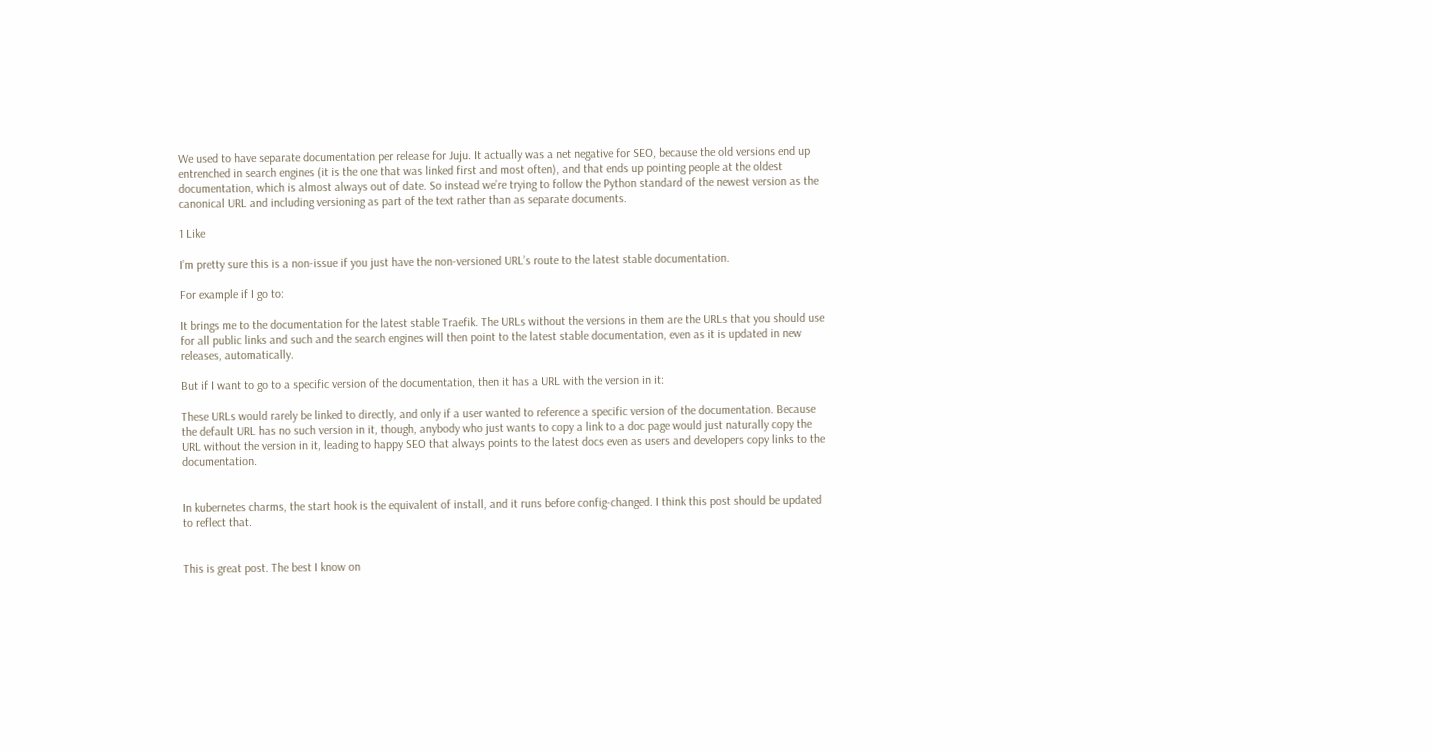We used to have separate documentation per release for Juju. It actually was a net negative for SEO, because the old versions end up entrenched in search engines (it is the one that was linked first and most often), and that ends up pointing people at the oldest documentation, which is almost always out of date. So instead we’re trying to follow the Python standard of the newest version as the canonical URL and including versioning as part of the text rather than as separate documents.

1 Like

I’m pretty sure this is a non-issue if you just have the non-versioned URL’s route to the latest stable documentation.

For example if I go to:

It brings me to the documentation for the latest stable Traefik. The URLs without the versions in them are the URLs that you should use for all public links and such and the search engines will then point to the latest stable documentation, even as it is updated in new releases, automatically.

But if I want to go to a specific version of the documentation, then it has a URL with the version in it:

These URLs would rarely be linked to directly, and only if a user wanted to reference a specific version of the documentation. Because the default URL has no such version in it, though, anybody who just wants to copy a link to a doc page would just naturally copy the URL without the version in it, leading to happy SEO that always points to the latest docs even as users and developers copy links to the documentation.


In kubernetes charms, the start hook is the equivalent of install, and it runs before config-changed. I think this post should be updated to reflect that.


This is great post. The best I know on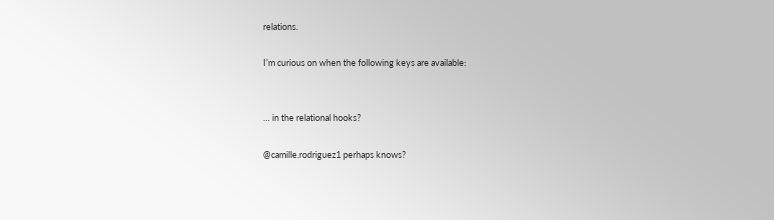relations.

I’m curious on when the following keys are available:


… in the relational hooks?

@camille.rodriguez1 perhaps knows?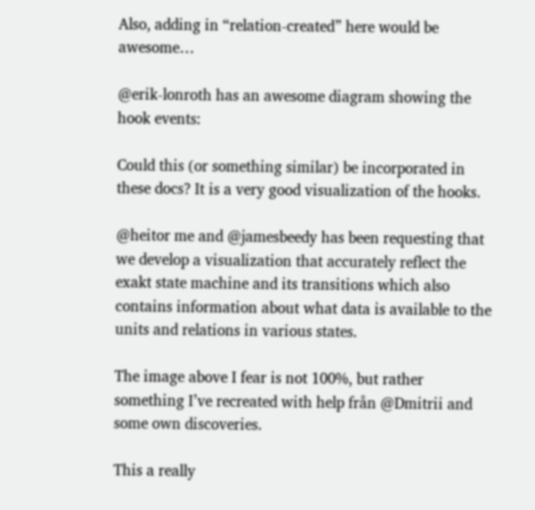Also, adding in “relation-created” here would be awesome…

@erik-lonroth has an awesome diagram showing the hook events:

Could this (or something similar) be incorporated in these docs? It is a very good visualization of the hooks.

@heitor me and @jamesbeedy has been requesting that we develop a visualization that accurately reflect the exakt state machine and its transitions which also contains information about what data is available to the units and relations in various states.

The image above I fear is not 100%, but rather something I’ve recreated with help från @Dmitrii and some own discoveries.

This a really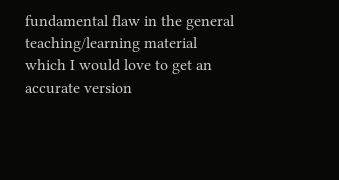fundamental flaw in the general teaching/learning material which I would love to get an accurate version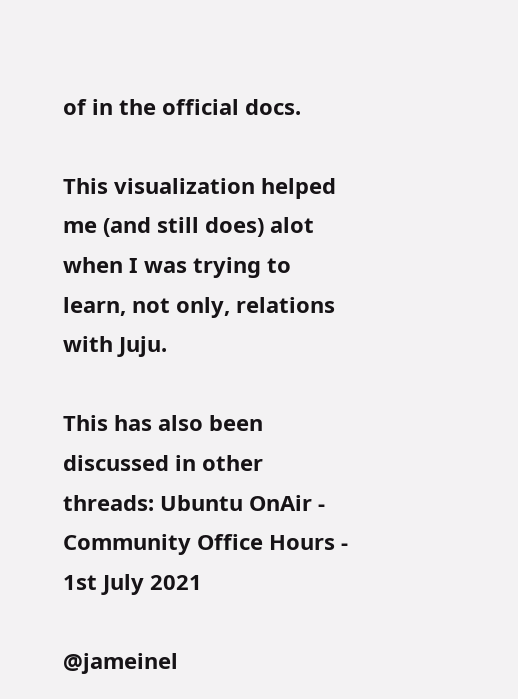of in the official docs.

This visualization helped me (and still does) alot when I was trying to learn, not only, relations with Juju.

This has also been discussed in other threads: Ubuntu OnAir - Community Office Hours - 1st July 2021

@jameinel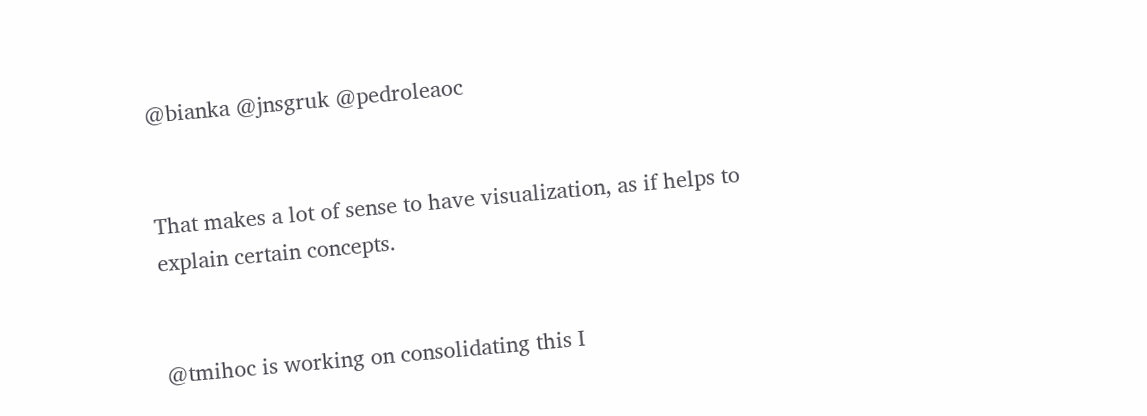@bianka @jnsgruk @pedroleaoc


That makes a lot of sense to have visualization, as if helps to explain certain concepts.


@tmihoc is working on consolidating this I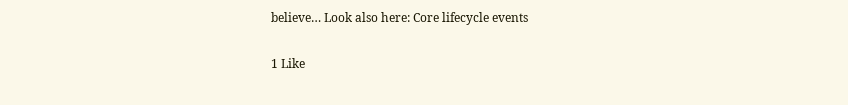believe… Look also here: Core lifecycle events

1 Like